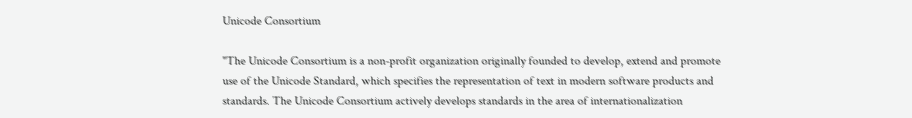Unicode Consortium

"The Unicode Consortium is a non-profit organization originally founded to develop, extend and promote use of the Unicode Standard, which specifies the representation of text in modern software products and standards. The Unicode Consortium actively develops standards in the area of internationalization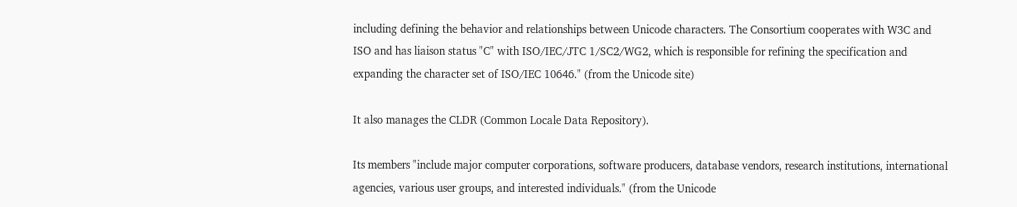including defining the behavior and relationships between Unicode characters. The Consortium cooperates with W3C and ISO and has liaison status "C" with ISO/IEC/JTC 1/SC2/WG2, which is responsible for refining the specification and expanding the character set of ISO/IEC 10646." (from the Unicode site)

It also manages the CLDR (Common Locale Data Repository).

Its members "include major computer corporations, software producers, database vendors, research institutions, international agencies, various user groups, and interested individuals." (from the Unicode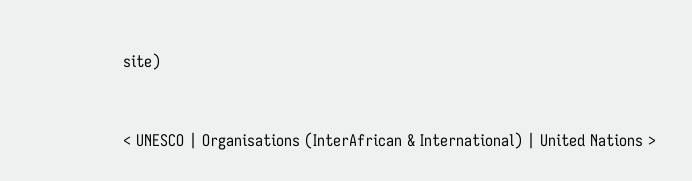site)


< UNESCO | Organisations (InterAfrican & International) | United Nations >